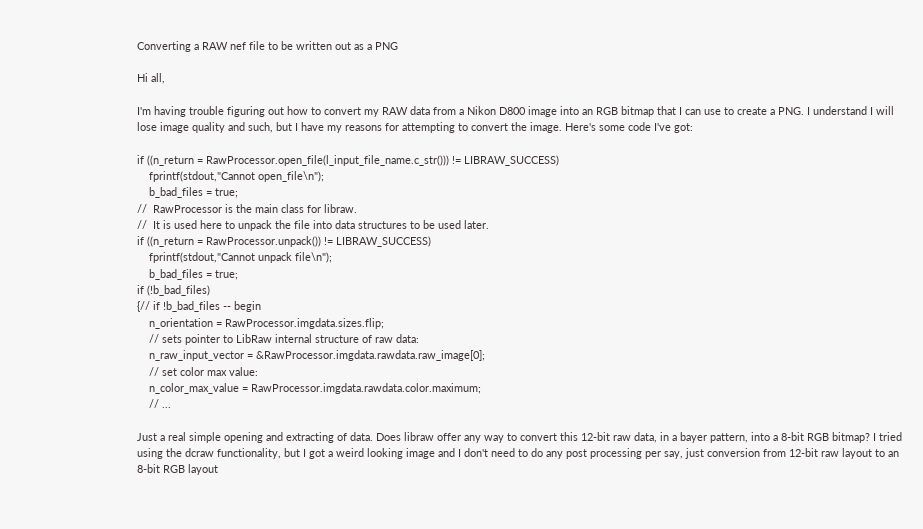Converting a RAW nef file to be written out as a PNG

Hi all,

I'm having trouble figuring out how to convert my RAW data from a Nikon D800 image into an RGB bitmap that I can use to create a PNG. I understand I will lose image quality and such, but I have my reasons for attempting to convert the image. Here's some code I've got:

if ((n_return = RawProcessor.open_file(l_input_file_name.c_str())) != LIBRAW_SUCCESS)
    fprintf(stdout,"Cannot open_file\n");
    b_bad_files = true;
//  RawProcessor is the main class for libraw.
//  It is used here to unpack the file into data structures to be used later.
if ((n_return = RawProcessor.unpack()) != LIBRAW_SUCCESS)
    fprintf(stdout,"Cannot unpack file\n");
    b_bad_files = true;
if (!b_bad_files)
{// if !b_bad_files -- begin
    n_orientation = RawProcessor.imgdata.sizes.flip;
    // sets pointer to LibRaw internal structure of raw data:
    n_raw_input_vector = &RawProcessor.imgdata.rawdata.raw_image[0];
    // set color max value:
    n_color_max_value = RawProcessor.imgdata.rawdata.color.maximum;
    // ...

Just a real simple opening and extracting of data. Does libraw offer any way to convert this 12-bit raw data, in a bayer pattern, into a 8-bit RGB bitmap? I tried using the dcraw functionality, but I got a weird looking image and I don't need to do any post processing per say, just conversion from 12-bit raw layout to an 8-bit RGB layout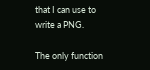that I can use to write a PNG.

The only function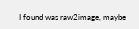I found was raw2image, maybe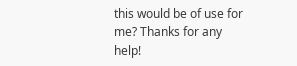this would be of use for me? Thanks for any help!